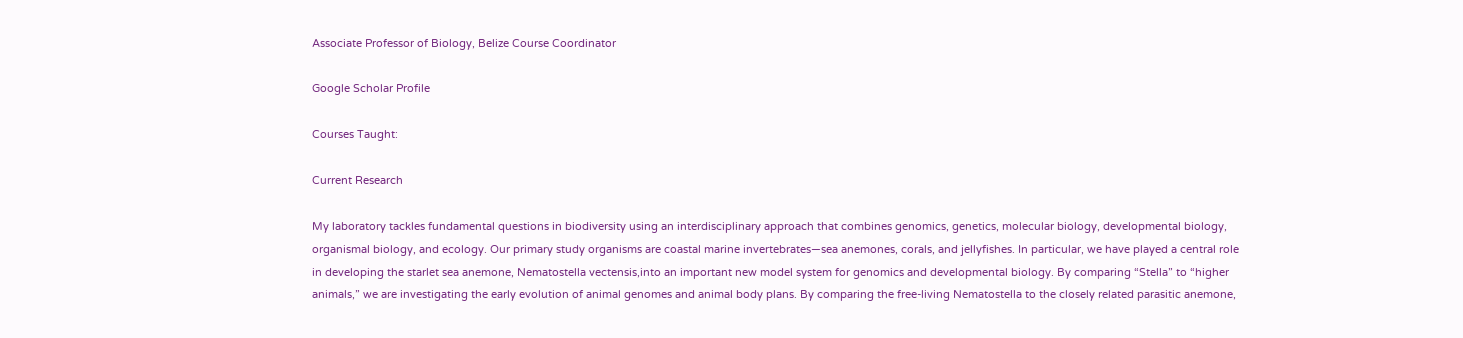Associate Professor of Biology, Belize Course Coordinator

Google Scholar Profile

Courses Taught:

Current Research

My laboratory tackles fundamental questions in biodiversity using an interdisciplinary approach that combines genomics, genetics, molecular biology, developmental biology, organismal biology, and ecology. Our primary study organisms are coastal marine invertebrates—sea anemones, corals, and jellyfishes. In particular, we have played a central role in developing the starlet sea anemone, Nematostella vectensis,into an important new model system for genomics and developmental biology. By comparing “Stella” to “higher animals,” we are investigating the early evolution of animal genomes and animal body plans. By comparing the free-living Nematostella to the closely related parasitic anemone,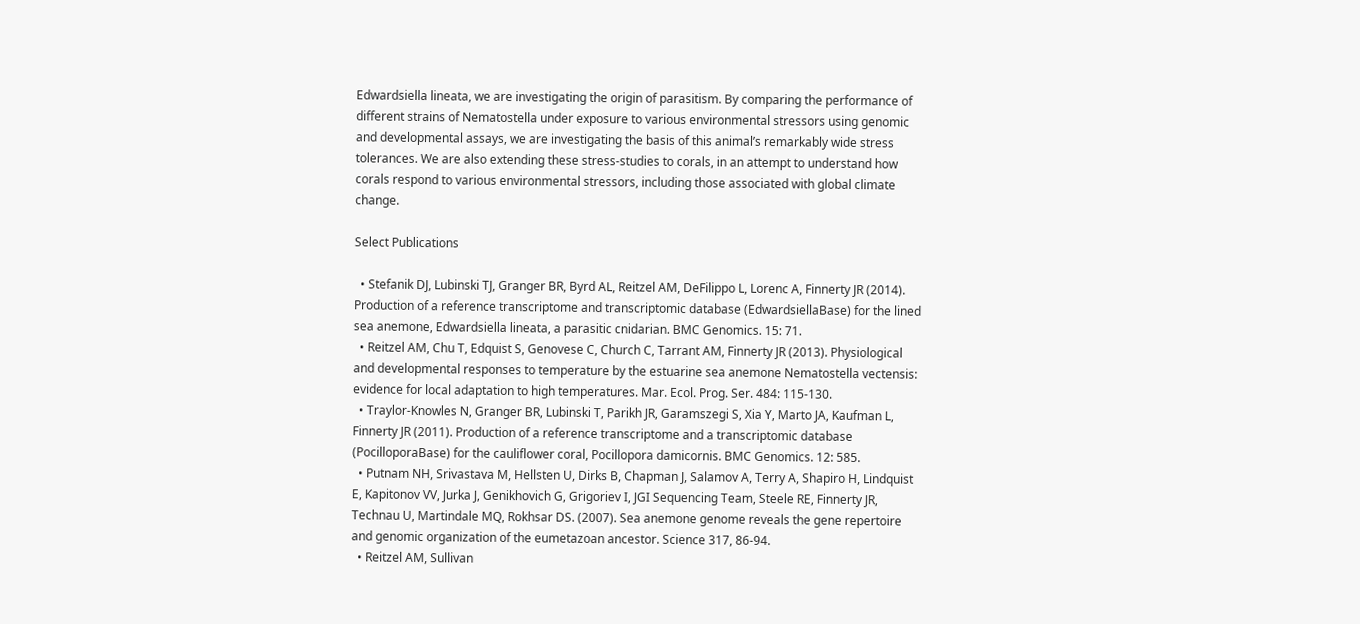Edwardsiella lineata, we are investigating the origin of parasitism. By comparing the performance of different strains of Nematostella under exposure to various environmental stressors using genomic and developmental assays, we are investigating the basis of this animal’s remarkably wide stress tolerances. We are also extending these stress-studies to corals, in an attempt to understand how corals respond to various environmental stressors, including those associated with global climate change.

Select Publications

  • Stefanik DJ, Lubinski TJ, Granger BR, Byrd AL, Reitzel AM, DeFilippo L, Lorenc A, Finnerty JR (2014). Production of a reference transcriptome and transcriptomic database (EdwardsiellaBase) for the lined sea anemone, Edwardsiella lineata, a parasitic cnidarian. BMC Genomics. 15: 71.
  • Reitzel AM, Chu T, Edquist S, Genovese C, Church C, Tarrant AM, Finnerty JR (2013). Physiological and developmental responses to temperature by the estuarine sea anemone Nematostella vectensis: evidence for local adaptation to high temperatures. Mar. Ecol. Prog. Ser. 484: 115-130.
  • Traylor-Knowles N, Granger BR, Lubinski T, Parikh JR, Garamszegi S, Xia Y, Marto JA, Kaufman L, Finnerty JR (2011). Production of a reference transcriptome and a transcriptomic database (PocilloporaBase) for the cauliflower coral, Pocillopora damicornis. BMC Genomics. 12: 585.
  • Putnam NH, Srivastava M, Hellsten U, Dirks B, Chapman J, Salamov A, Terry A, Shapiro H, Lindquist E, Kapitonov VV, Jurka J, Genikhovich G, Grigoriev I, JGI Sequencing Team, Steele RE, Finnerty JR, Technau U, Martindale MQ, Rokhsar DS. (2007). Sea anemone genome reveals the gene repertoire and genomic organization of the eumetazoan ancestor. Science 317, 86-94.
  • Reitzel AM, Sullivan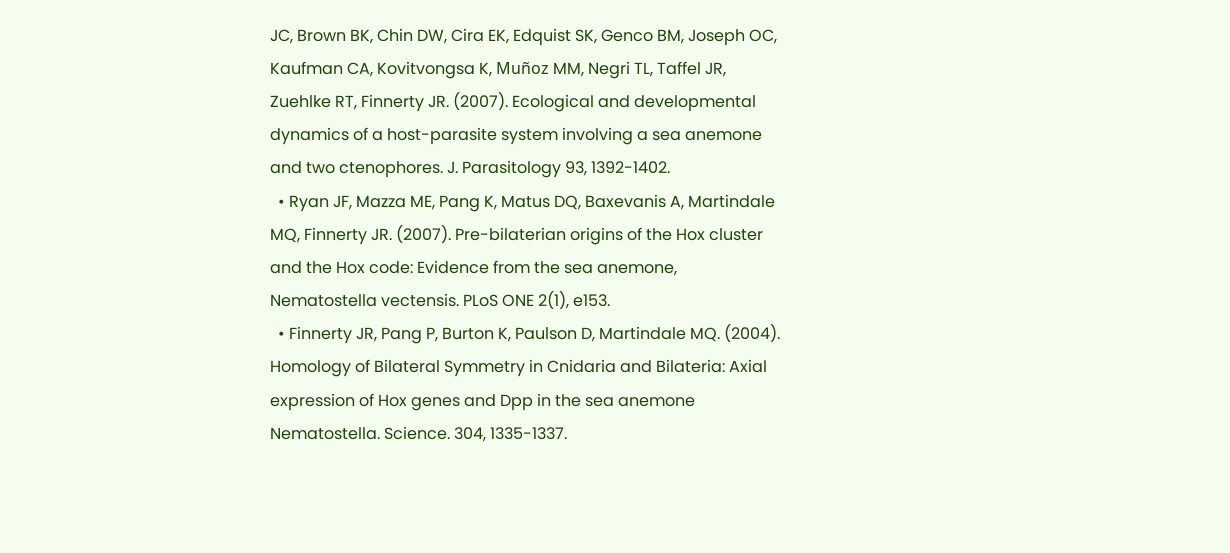JC, Brown BK, Chin DW, Cira EK, Edquist SK, Genco BM, Joseph OC, Kaufman CA, Kovitvongsa K, Muñoz MM, Negri TL, Taffel JR, Zuehlke RT, Finnerty JR. (2007). Ecological and developmental dynamics of a host-parasite system involving a sea anemone and two ctenophores. J. Parasitology 93, 1392-1402.
  • Ryan JF, Mazza ME, Pang K, Matus DQ, Baxevanis A, Martindale MQ, Finnerty JR. (2007). Pre-bilaterian origins of the Hox cluster and the Hox code: Evidence from the sea anemone, Nematostella vectensis. PLoS ONE 2(1), e153.
  • Finnerty JR, Pang P, Burton K, Paulson D, Martindale MQ. (2004). Homology of Bilateral Symmetry in Cnidaria and Bilateria: Axial expression of Hox genes and Dpp in the sea anemone Nematostella. Science. 304, 1335-1337.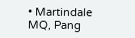• Martindale MQ, Pang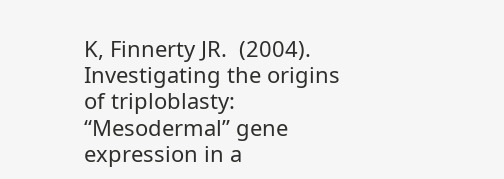K, Finnerty JR.  (2004). Investigating the origins of triploblasty: “Mesodermal” gene expression in a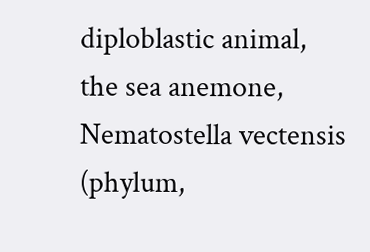diploblastic animal, the sea anemone, Nematostella vectensis (phylum,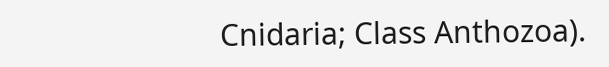Cnidaria; Class Anthozoa).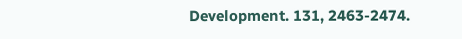Development. 131, 2463-2474.